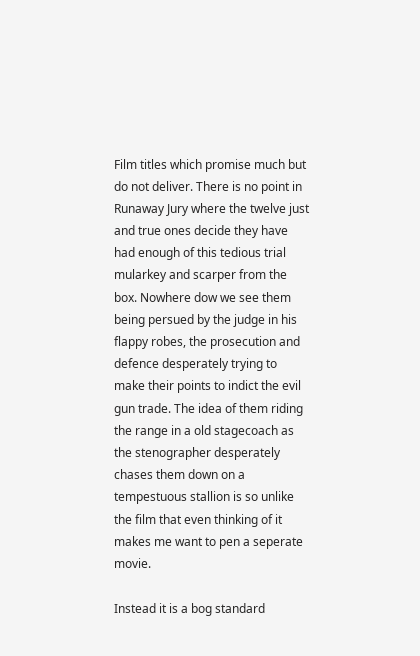Film titles which promise much but do not deliver. There is no point in Runaway Jury where the twelve just and true ones decide they have had enough of this tedious trial mularkey and scarper from the box. Nowhere dow we see them being persued by the judge in his flappy robes, the prosecution and defence desperately trying to make their points to indict the evil gun trade. The idea of them riding the range in a old stagecoach as the stenographer desperately chases them down on a tempestuous stallion is so unlike the film that even thinking of it makes me want to pen a seperate movie.

Instead it is a bog standard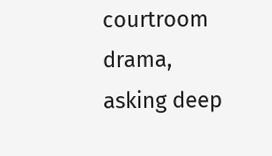courtroom drama, asking deep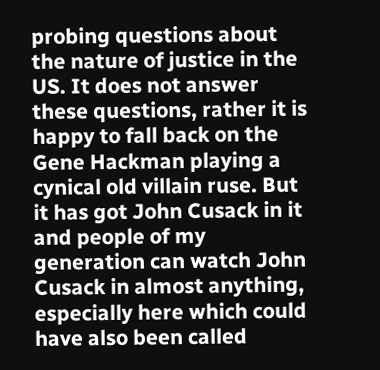probing questions about the nature of justice in the US. It does not answer these questions, rather it is happy to fall back on the Gene Hackman playing a cynical old villain ruse. But it has got John Cusack in it and people of my generation can watch John Cusack in almost anything, especially here which could have also been called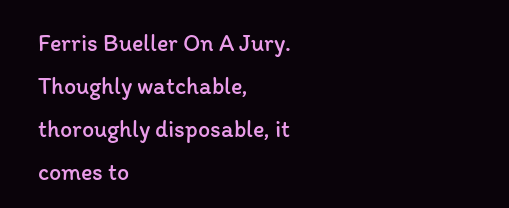Ferris Bueller On A Jury. Thoughly watchable, thoroughly disposable, it comes to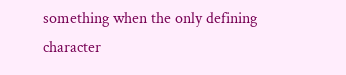something when the only defining character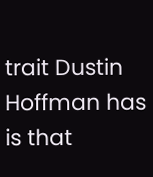trait Dustin Hoffman has is that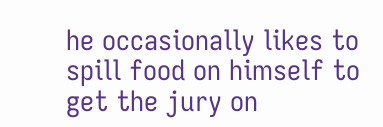he occasionally likes to spill food on himself to get the jury on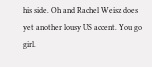his side. Oh and Rachel Weisz does yet another lousy US accent. You go girl.